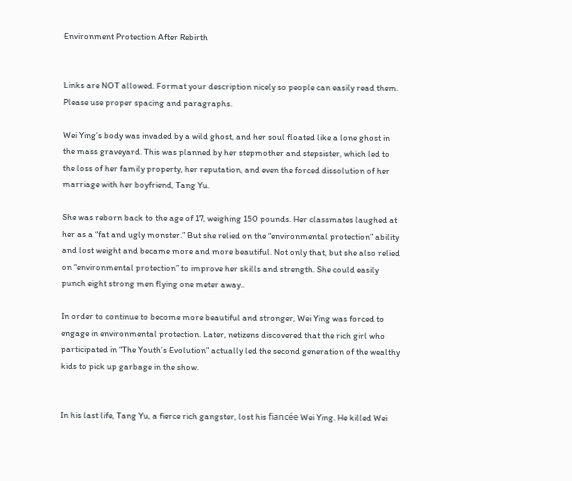Environment Protection After Rebirth


Links are NOT allowed. Format your description nicely so people can easily read them. Please use proper spacing and paragraphs.

Wei Ying’s body was invaded by a wild ghost, and her soul floated like a lone ghost in the mass graveyard. This was planned by her stepmother and stepsister, which led to the loss of her family property, her reputation, and even the forced dissolution of her marriage with her boyfriend, Tang Yu.

She was reborn back to the age of 17, weighing 150 pounds. Her classmates laughed at her as a “fat and ugly monster.” But she relied on the “environmental protection” ability and lost weight and became more and more beautiful. Not only that, but she also relied on “environmental protection” to improve her skills and strength. She could easily punch eight strong men flying one meter away..

In order to continue to become more beautiful and stronger, Wei Ying was forced to engage in environmental protection. Later, netizens discovered that the rich girl who participated in “The Youth’s Evolution” actually led the second generation of the wealthy kids to pick up garbage in the show.


In his last life, Tang Yu, a fierce rich gangster, lost his fiancée Wei Ying. He killed Wei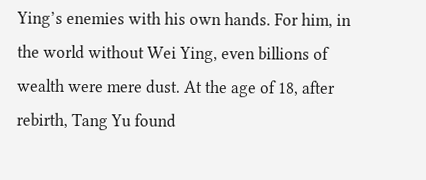Ying’s enemies with his own hands. For him, in the world without Wei Ying, even billions of wealth were mere dust. At the age of 18, after rebirth, Tang Yu found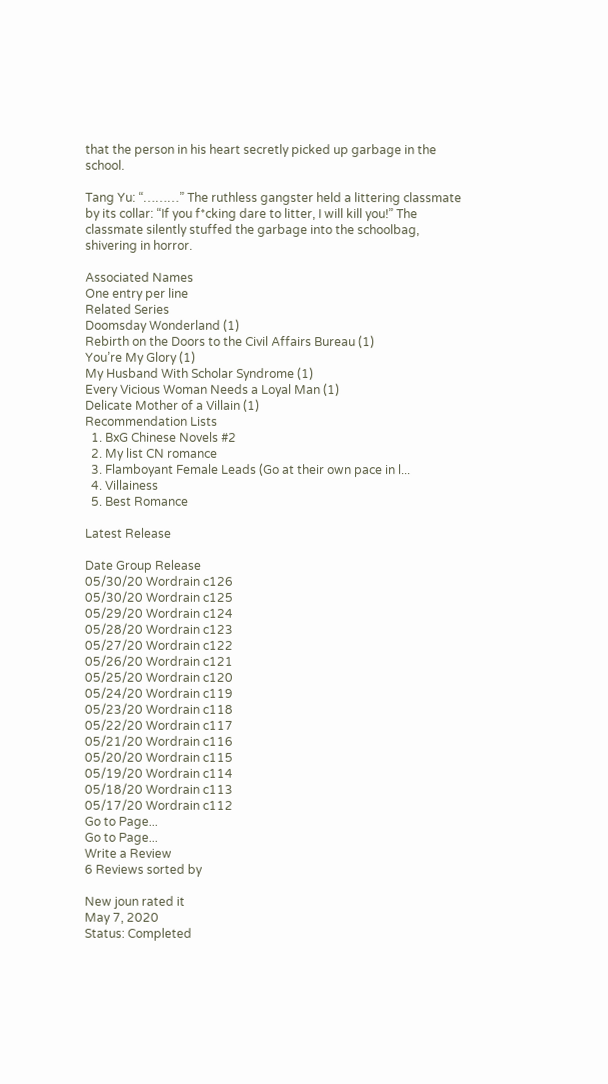that the person in his heart secretly picked up garbage in the school.

Tang Yu: “………” The ruthless gangster held a littering classmate by its collar: “If you f*cking dare to litter, I will kill you!” The classmate silently stuffed the garbage into the schoolbag, shivering in horror.

Associated Names
One entry per line
Related Series
Doomsday Wonderland (1)
Rebirth on the Doors to the Civil Affairs Bureau (1)
You’re My Glory (1)
My Husband With Scholar Syndrome (1)
Every Vicious Woman Needs a Loyal Man (1)
Delicate Mother of a Villain (1)
Recommendation Lists
  1. BxG Chinese Novels #2
  2. My list CN romance
  3. Flamboyant Female Leads (Go at their own pace in l...
  4. Villainess
  5. Best Romance

Latest Release

Date Group Release
05/30/20 Wordrain c126
05/30/20 Wordrain c125
05/29/20 Wordrain c124
05/28/20 Wordrain c123
05/27/20 Wordrain c122
05/26/20 Wordrain c121
05/25/20 Wordrain c120
05/24/20 Wordrain c119
05/23/20 Wordrain c118
05/22/20 Wordrain c117
05/21/20 Wordrain c116
05/20/20 Wordrain c115
05/19/20 Wordrain c114
05/18/20 Wordrain c113
05/17/20 Wordrain c112
Go to Page...
Go to Page...
Write a Review
6 Reviews sorted by

New joun rated it
May 7, 2020
Status: Completed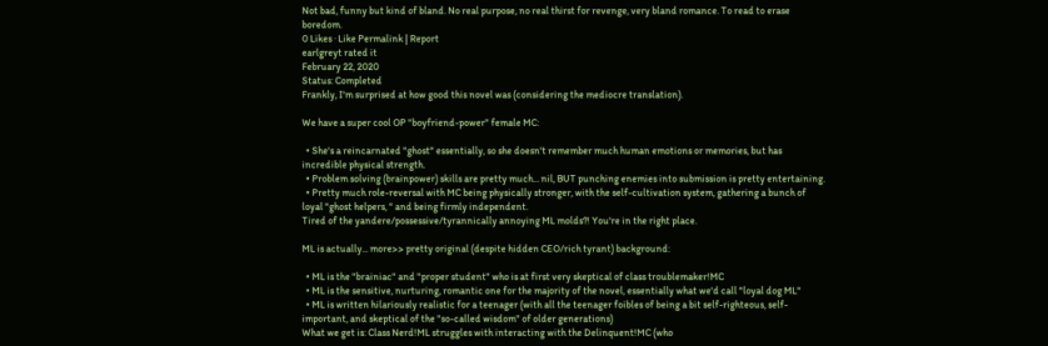Not bad, funny but kind of bland. No real purpose, no real thirst for revenge, very bland romance. To read to erase boredom.
0 Likes · Like Permalink | Report
earlgreyt rated it
February 22, 2020
Status: Completed
Frankly, I'm surprised at how good this novel was (considering the mediocre translation).

We have a super cool OP "boyfriend-power" female MC:

  • She's a reincarnated "ghost" essentially, so she doesn't remember much human emotions or memories, but has incredible physical strength.
  • Problem solving (brainpower) skills are pretty much... nil, BUT punching enemies into submission is pretty entertaining.
  • Pretty much role-reversal with MC being physically stronger, with the self-cultivation system, gathering a bunch of loyal "ghost helpers, " and being firmly independent.
Tired of the yandere/possessive/tyrannically annoying ML molds?! You're in the right place.

ML is actually... more>> pretty original (despite hidden CEO/rich tyrant) background:

  • ML is the "brainiac" and "proper student" who is at first very skeptical of class troublemaker!MC
  • ML is the sensitive, nurturing, romantic one for the majority of the novel, essentially what we'd call "loyal dog ML"
  • ML is written hilariously realistic for a teenager (with all the teenager foibles of being a bit self-righteous, self-important, and skeptical of the "so-called wisdom" of older generations)
What we get is: Class Nerd!ML struggles with interacting with the Delinquent!MC (who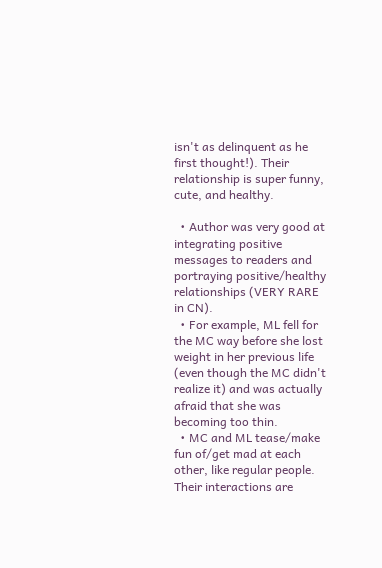isn't as delinquent as he first thought!). Their relationship is super funny, cute, and healthy.

  • Author was very good at integrating positive messages to readers and portraying positive/healthy relationships (VERY RARE in CN).
  • For example, ML fell for the MC way before she lost weight in her previous life (even though the MC didn't realize it) and was actually afraid that she was becoming too thin.
  • MC and ML tease/make fun of/get mad at each other, like regular people. Their interactions are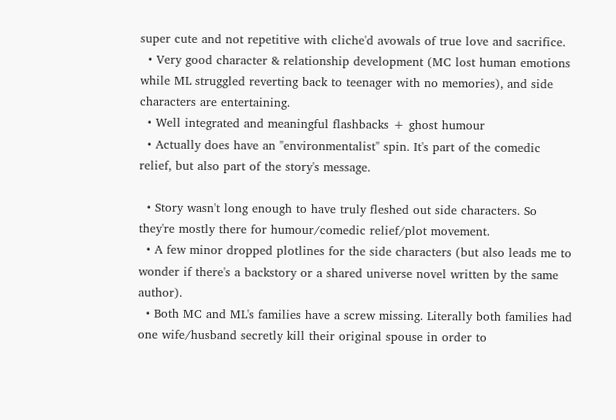super cute and not repetitive with cliche'd avowals of true love and sacrifice.
  • Very good character & relationship development (MC lost human emotions while ML struggled reverting back to teenager with no memories), and side characters are entertaining.
  • Well integrated and meaningful flashbacks + ghost humour
  • Actually does have an "environmentalist" spin. It's part of the comedic relief, but also part of the story's message.

  • Story wasn't long enough to have truly fleshed out side characters. So they're mostly there for humour/comedic relief/plot movement.
  • A few minor dropped plotlines for the side characters (but also leads me to wonder if there's a backstory or a shared universe novel written by the same author).
  • Both MC and ML's families have a screw missing. Literally both families had one wife/husband secretly kill their original spouse in order to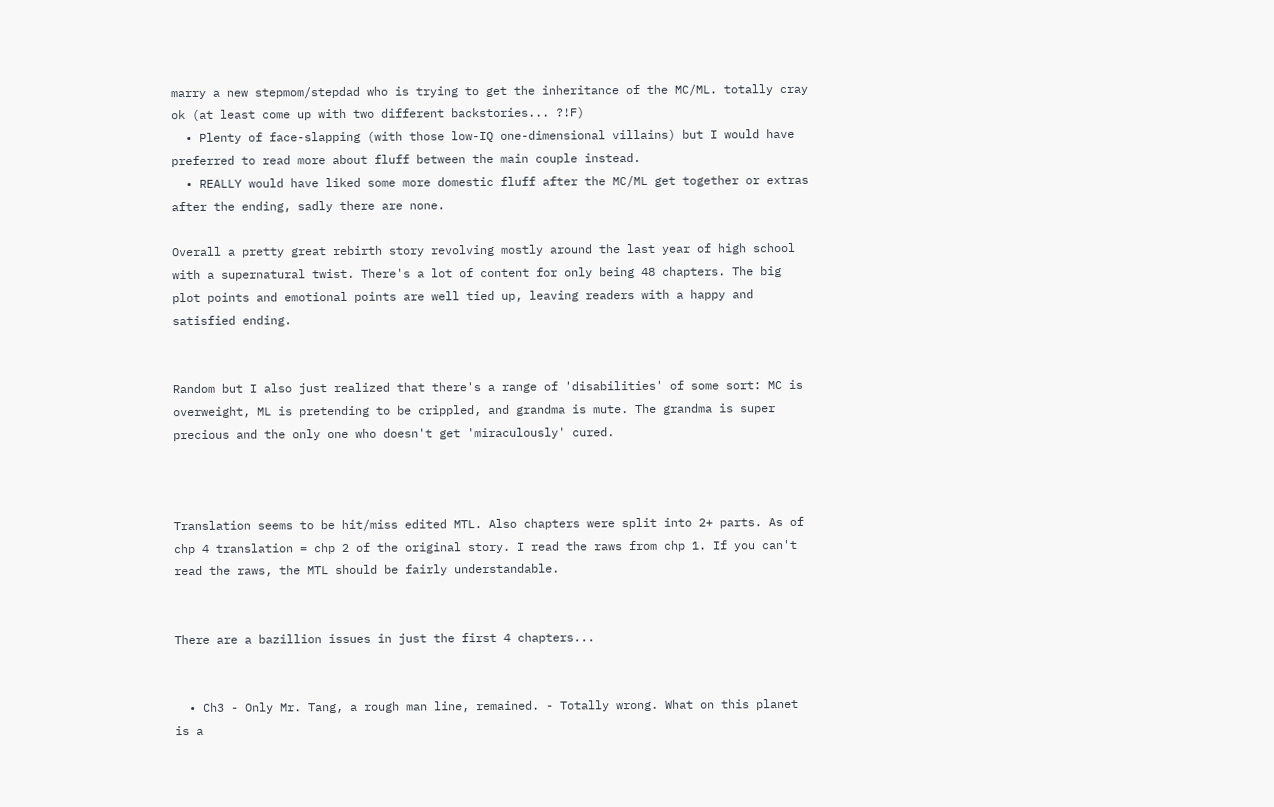marry a new stepmom/stepdad who is trying to get the inheritance of the MC/ML. totally cray ok (at least come up with two different backstories... ?!F)
  • Plenty of face-slapping (with those low-IQ one-dimensional villains) but I would have preferred to read more about fluff between the main couple instead.
  • REALLY would have liked some more domestic fluff after the MC/ML get together or extras after the ending, sadly there are none.

Overall a pretty great rebirth story revolving mostly around the last year of high school with a supernatural twist. There's a lot of content for only being 48 chapters. The big plot points and emotional points are well tied up, leaving readers with a happy and satisfied ending.


Random but I also just realized that there's a range of 'disabilities' of some sort: MC is overweight, ML is pretending to be crippled, and grandma is mute. The grandma is super precious and the only one who doesn't get 'miraculously' cured.



Translation seems to be hit/miss edited MTL. Also chapters were split into 2+ parts. As of chp 4 translation = chp 2 of the original story. I read the raws from chp 1. If you can't read the raws, the MTL should be fairly understandable.


There are a bazillion issues in just the first 4 chapters...


  • Ch3 - Only Mr. Tang, a rough man line, remained. - Totally wrong. What on this planet is a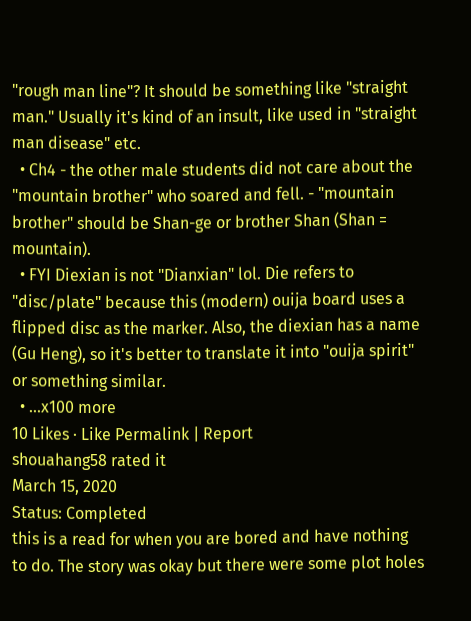"rough man line"? It should be something like "straight man." Usually it's kind of an insult, like used in "straight man disease" etc.
  • Ch4 - the other male students did not care about the "mountain brother" who soared and fell. - "mountain brother" should be Shan-ge or brother Shan (Shan = mountain).
  • FYI Diexian is not "Dianxian" lol. Die refers to "disc/plate" because this (modern) ouija board uses a flipped disc as the marker. Also, the diexian has a name (Gu Heng), so it's better to translate it into "ouija spirit" or something similar.
  • ...x100 more
10 Likes · Like Permalink | Report
shouahang58 rated it
March 15, 2020
Status: Completed
this is a read for when you are bored and have nothing to do. The story was okay but there were some plot holes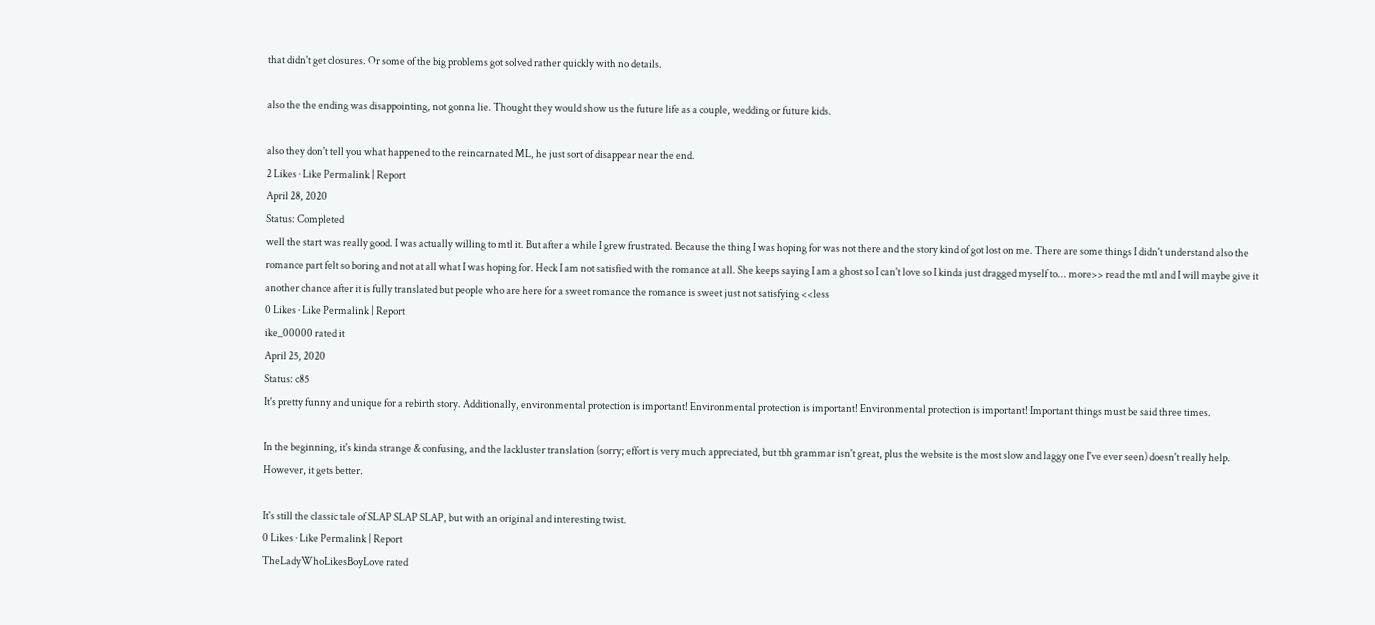that didn't get closures. Or some of the big problems got solved rather quickly with no details.

also the the ending was disappointing, not gonna lie. Thought they would show us the future life as a couple, wedding or future kids.

also they don't tell you what happened to the reincarnated ML, he just sort of disappear near the end.
2 Likes · Like Permalink | Report
April 28, 2020
Status: Completed
well the start was really good. I was actually willing to mtl it. But after a while I grew frustrated. Because the thing I was hoping for was not there and the story kind of got lost on me. There are some things I didn't understand also the romance part felt so boring and not at all what I was hoping for. Heck I am not satisfied with the romance at all. She keeps saying I am a ghost so I can't love so I kinda just dragged myself to... more>> read the mtl and I will maybe give it another chance after it is fully translated but people who are here for a sweet romance the romance is sweet just not satisfying <<less
0 Likes · Like Permalink | Report
ike_00000 rated it
April 25, 2020
Status: c85
It's pretty funny and unique for a rebirth story. Additionally, environmental protection is important! Environmental protection is important! Environmental protection is important! Important things must be said three times.

In the beginning, it's kinda strange & confusing, and the lackluster translation (sorry; effort is very much appreciated, but tbh grammar isn't great, plus the website is the most slow and laggy one I've ever seen) doesn't really help. However, it gets better.

It's still the classic tale of SLAP SLAP SLAP, but with an original and interesting twist.
0 Likes · Like Permalink | Report
TheLadyWhoLikesBoyLove rated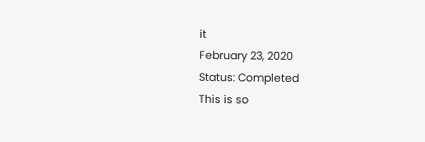it
February 23, 2020
Status: Completed
This is so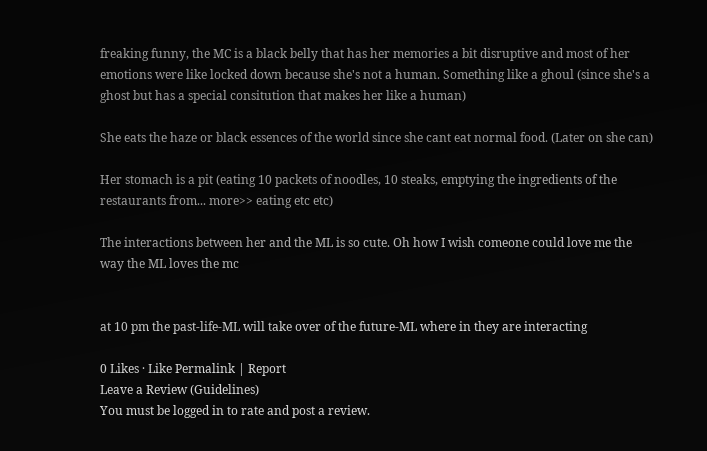freaking funny, the MC is a black belly that has her memories a bit disruptive and most of her emotions were like locked down because she's not a human. Something like a ghoul (since she's a ghost but has a special consitution that makes her like a human)

She eats the haze or black essences of the world since she cant eat normal food. (Later on she can)

Her stomach is a pit (eating 10 packets of noodles, 10 steaks, emptying the ingredients of the restaurants from... more>> eating etc etc)

The interactions between her and the ML is so cute. Oh how I wish comeone could love me the way the ML loves the mc


at 10 pm the past-life-ML will take over of the future-ML where in they are interacting

0 Likes · Like Permalink | Report
Leave a Review (Guidelines)
You must be logged in to rate and post a review.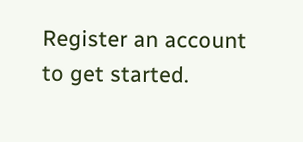Register an account to get started.